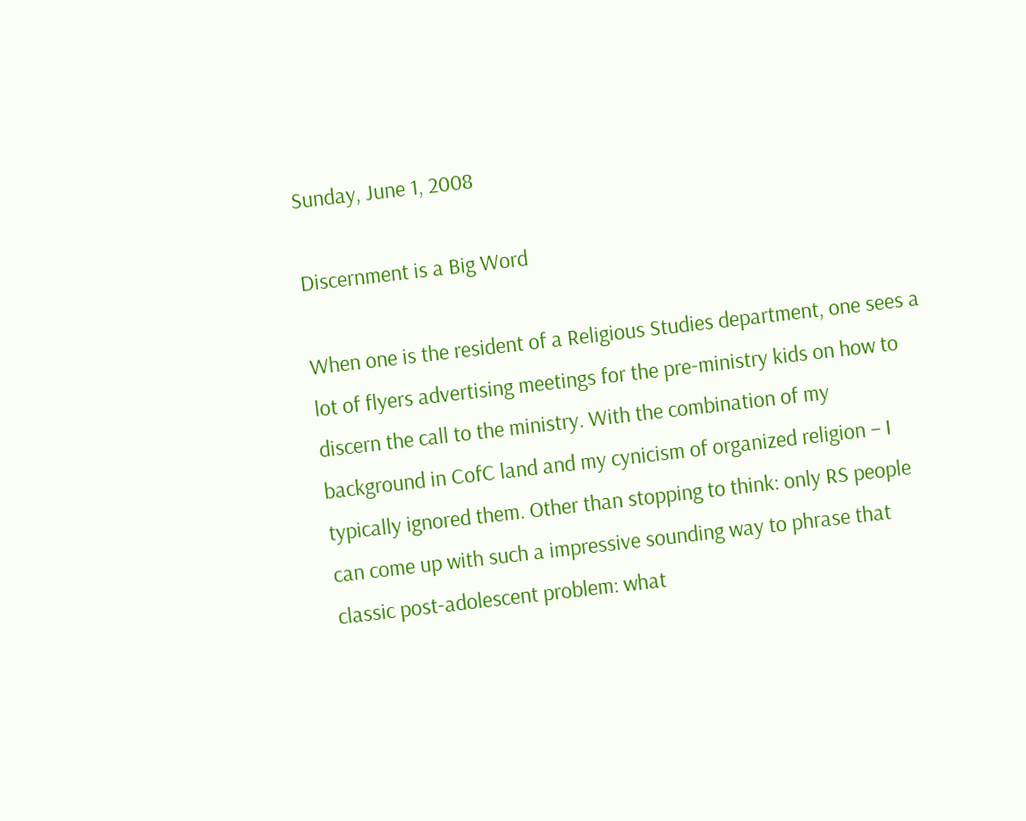Sunday, June 1, 2008

Discernment is a Big Word

When one is the resident of a Religious Studies department, one sees a lot of flyers advertising meetings for the pre-ministry kids on how to discern the call to the ministry. With the combination of my background in CofC land and my cynicism of organized religion – I typically ignored them. Other than stopping to think: only RS people can come up with such a impressive sounding way to phrase that classic post-adolescent problem: what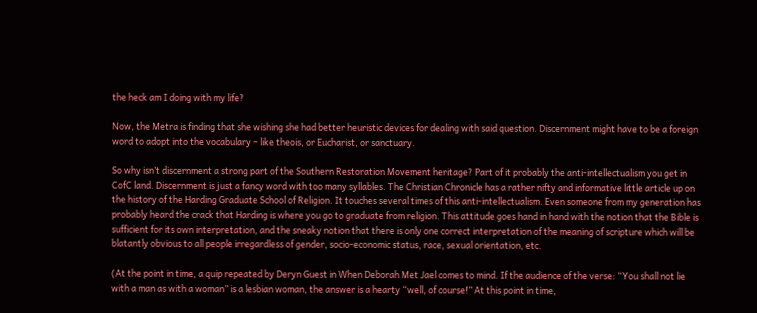the heck am I doing with my life?

Now, the Metra is finding that she wishing she had better heuristic devices for dealing with said question. Discernment might have to be a foreign word to adopt into the vocabulary – like theois, or Eucharist, or sanctuary.

So why isn’t discernment a strong part of the Southern Restoration Movement heritage? Part of it probably the anti-intellectualism you get in CofC land. Discernment is just a fancy word with too many syllables. The Christian Chronicle has a rather nifty and informative little article up on the history of the Harding Graduate School of Religion. It touches several times of this anti-intellectualism. Even someone from my generation has probably heard the crack that Harding is where you go to graduate from religion. This attitude goes hand in hand with the notion that the Bible is sufficient for its own interpretation, and the sneaky notion that there is only one correct interpretation of the meaning of scripture which will be blatantly obvious to all people irregardless of gender, socio-economic status, race, sexual orientation, etc.

(At the point in time, a quip repeated by Deryn Guest in When Deborah Met Jael comes to mind. If the audience of the verse: “You shall not lie with a man as with a woman” is a lesbian woman, the answer is a hearty “well, of course!” At this point in time,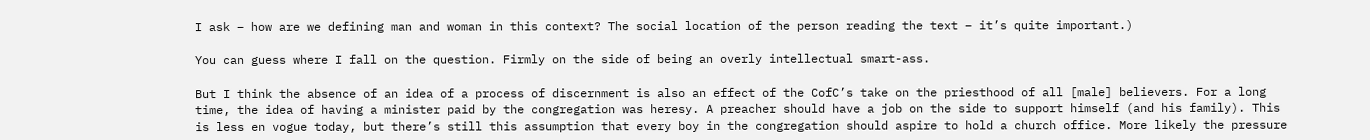I ask – how are we defining man and woman in this context? The social location of the person reading the text – it’s quite important.)

You can guess where I fall on the question. Firmly on the side of being an overly intellectual smart-ass.

But I think the absence of an idea of a process of discernment is also an effect of the CofC’s take on the priesthood of all [male] believers. For a long time, the idea of having a minister paid by the congregation was heresy. A preacher should have a job on the side to support himself (and his family). This is less en vogue today, but there’s still this assumption that every boy in the congregation should aspire to hold a church office. More likely the pressure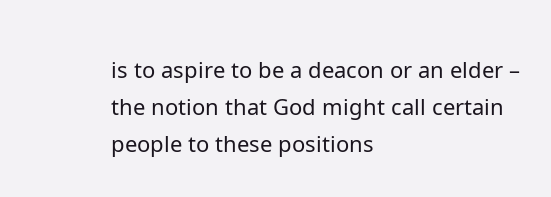is to aspire to be a deacon or an elder – the notion that God might call certain people to these positions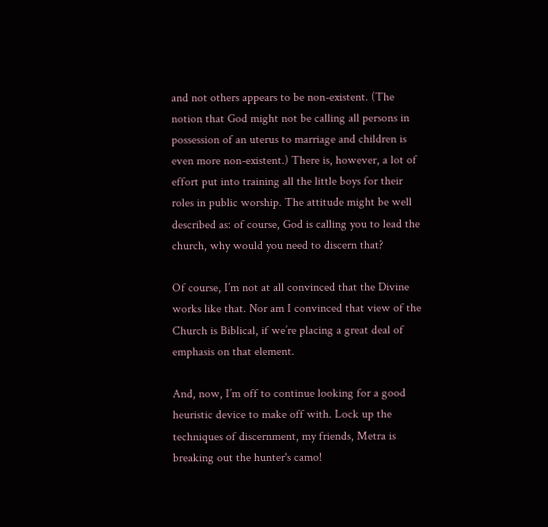and not others appears to be non-existent. (The notion that God might not be calling all persons in possession of an uterus to marriage and children is even more non-existent.) There is, however, a lot of effort put into training all the little boys for their roles in public worship. The attitude might be well described as: of course, God is calling you to lead the church, why would you need to discern that?

Of course, I’m not at all convinced that the Divine works like that. Nor am I convinced that view of the Church is Biblical, if we’re placing a great deal of emphasis on that element.

And, now, I’m off to continue looking for a good heuristic device to make off with. Lock up the techniques of discernment, my friends, Metra is breaking out the hunter's camo!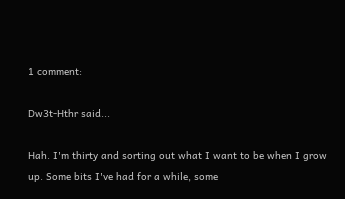1 comment:

Dw3t-Hthr said...

Hah. I'm thirty and sorting out what I want to be when I grow up. Some bits I've had for a while, some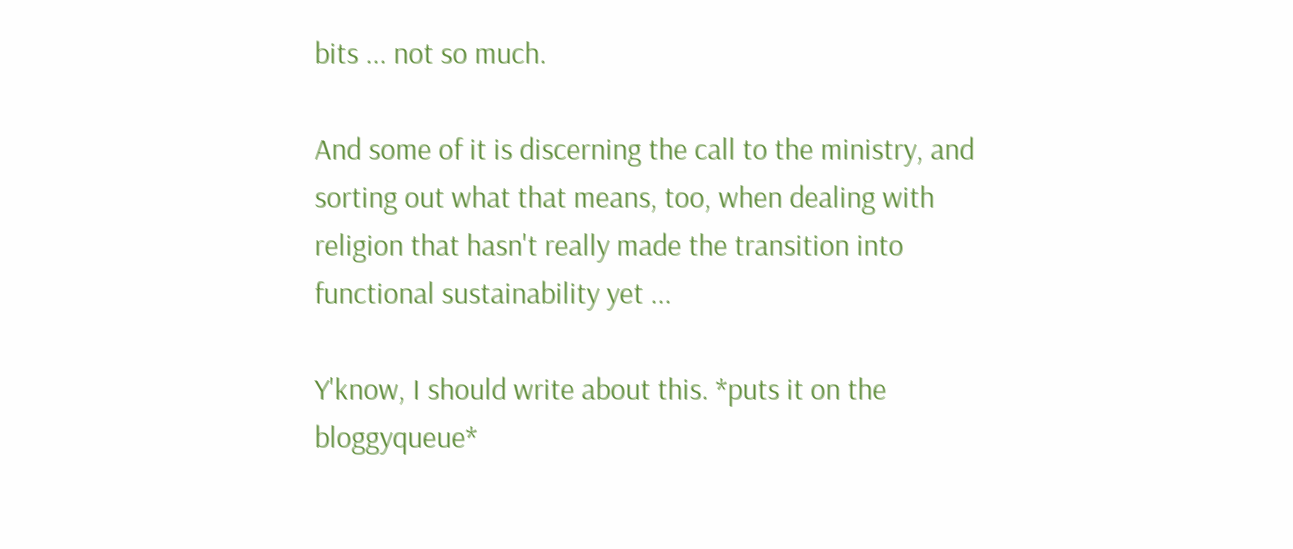bits ... not so much.

And some of it is discerning the call to the ministry, and sorting out what that means, too, when dealing with religion that hasn't really made the transition into functional sustainability yet ...

Y'know, I should write about this. *puts it on the bloggyqueue*